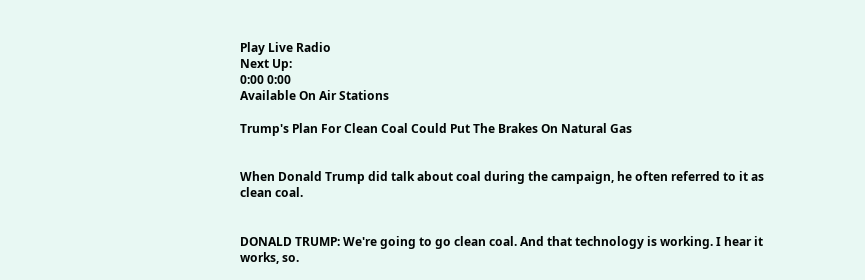Play Live Radio
Next Up:
0:00 0:00
Available On Air Stations

Trump's Plan For Clean Coal Could Put The Brakes On Natural Gas


When Donald Trump did talk about coal during the campaign, he often referred to it as clean coal.


DONALD TRUMP: We're going to go clean coal. And that technology is working. I hear it works, so.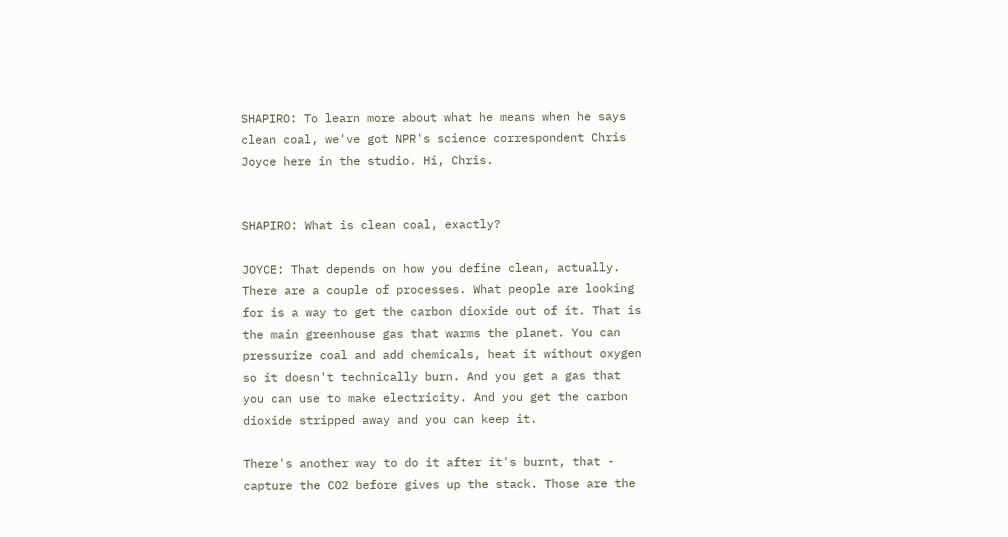SHAPIRO: To learn more about what he means when he says clean coal, we've got NPR's science correspondent Chris Joyce here in the studio. Hi, Chris.


SHAPIRO: What is clean coal, exactly?

JOYCE: That depends on how you define clean, actually. There are a couple of processes. What people are looking for is a way to get the carbon dioxide out of it. That is the main greenhouse gas that warms the planet. You can pressurize coal and add chemicals, heat it without oxygen so it doesn't technically burn. And you get a gas that you can use to make electricity. And you get the carbon dioxide stripped away and you can keep it.

There's another way to do it after it's burnt, that - capture the CO2 before gives up the stack. Those are the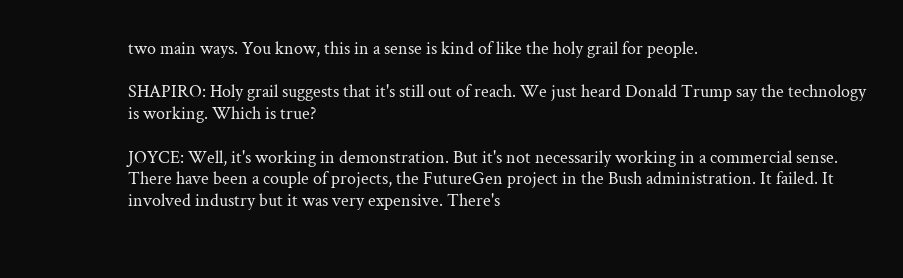two main ways. You know, this in a sense is kind of like the holy grail for people.

SHAPIRO: Holy grail suggests that it's still out of reach. We just heard Donald Trump say the technology is working. Which is true?

JOYCE: Well, it's working in demonstration. But it's not necessarily working in a commercial sense. There have been a couple of projects, the FutureGen project in the Bush administration. It failed. It involved industry but it was very expensive. There's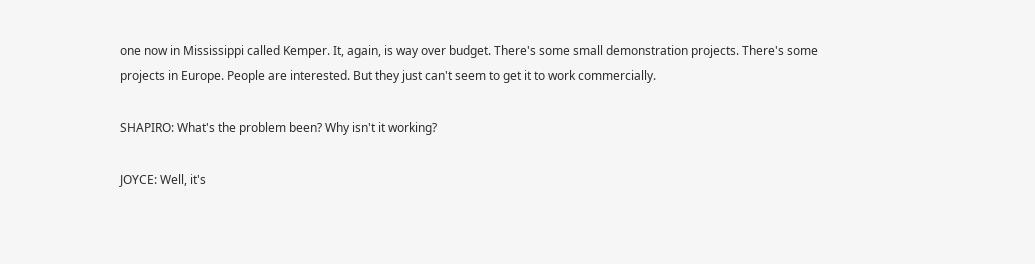one now in Mississippi called Kemper. It, again, is way over budget. There's some small demonstration projects. There's some projects in Europe. People are interested. But they just can't seem to get it to work commercially.

SHAPIRO: What's the problem been? Why isn't it working?

JOYCE: Well, it's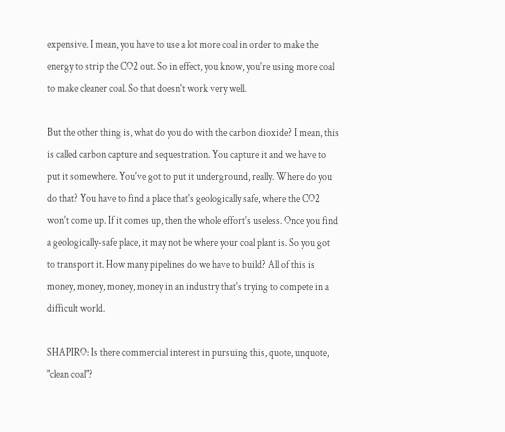expensive. I mean, you have to use a lot more coal in order to make the energy to strip the CO2 out. So in effect, you know, you're using more coal to make cleaner coal. So that doesn't work very well.

But the other thing is, what do you do with the carbon dioxide? I mean, this is called carbon capture and sequestration. You capture it and we have to put it somewhere. You've got to put it underground, really. Where do you do that? You have to find a place that's geologically safe, where the CO2 won't come up. If it comes up, then the whole effort's useless. Once you find a geologically-safe place, it may not be where your coal plant is. So you got to transport it. How many pipelines do we have to build? All of this is money, money, money, money in an industry that's trying to compete in a difficult world.

SHAPIRO: Is there commercial interest in pursuing this, quote, unquote, "clean coal"?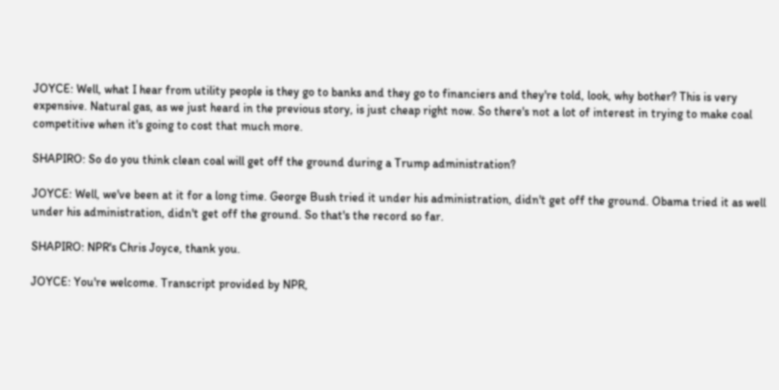JOYCE: Well, what I hear from utility people is they go to banks and they go to financiers and they're told, look, why bother? This is very expensive. Natural gas, as we just heard in the previous story, is just cheap right now. So there's not a lot of interest in trying to make coal competitive when it's going to cost that much more.

SHAPIRO: So do you think clean coal will get off the ground during a Trump administration?

JOYCE: Well, we've been at it for a long time. George Bush tried it under his administration, didn't get off the ground. Obama tried it as well under his administration, didn't get off the ground. So that's the record so far.

SHAPIRO: NPR's Chris Joyce, thank you.

JOYCE: You're welcome. Transcript provided by NPR,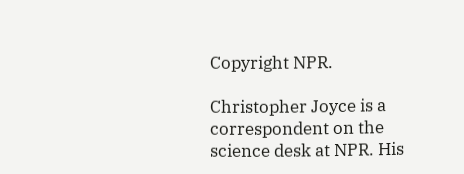Copyright NPR.

Christopher Joyce is a correspondent on the science desk at NPR. His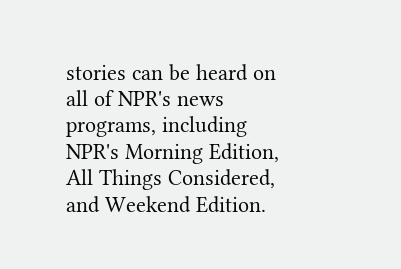stories can be heard on all of NPR's news programs, including NPR's Morning Edition, All Things Considered, and Weekend Edition.